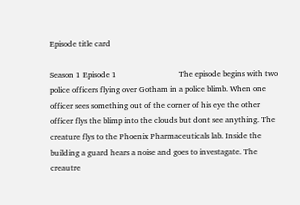Episode title card

Season 1 Episode 1                               The episode begins with two police officers flying over Gotham in a police blimb. When one officer sees something out of the corner of his eye the other officer flys the blimp into the clouds but dont see anything. The creature flys to the Phoenix Pharmaceuticals lab. Inside the building a guard hears a noise and goes to investagate. The creautre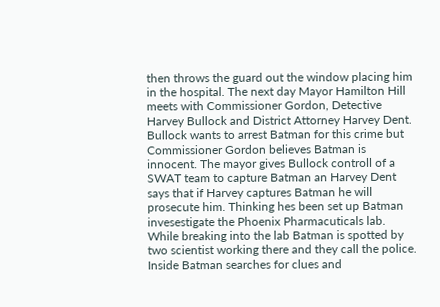then throws the guard out the window placing him in the hospital. The next day Mayor Hamilton Hill meets with Commissioner Gordon, Detective Harvey Bullock and District Attorney Harvey Dent. Bullock wants to arrest Batman for this crime but Commissioner Gordon believes Batman is innocent. The mayor gives Bullock controll of a SWAT team to capture Batman an Harvey Dent says that if Harvey captures Batman he will prosecute him. Thinking hes been set up Batman invesestigate the Phoenix Pharmacuticals lab. While breaking into the lab Batman is spotted by two scientist working there and they call the police. Inside Batman searches for clues and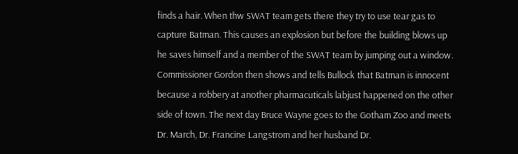finds a hair. When thw SWAT team gets there they try to use tear gas to capture Batman. This causes an explosion but before the building blows up he saves himself and a member of the SWAT team by jumping out a window. Commissioner Gordon then shows and tells Bullock that Batman is innocent because a robbery at another pharmacuticals labjust happened on the other side of town. The next day Bruce Wayne goes to the Gotham Zoo and meets Dr. March, Dr. Francine Langstrom and her husband Dr.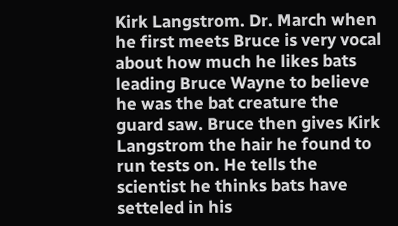Kirk Langstrom. Dr. March when he first meets Bruce is very vocal about how much he likes bats leading Bruce Wayne to believe he was the bat creature the guard saw. Bruce then gives Kirk Langstrom the hair he found to run tests on. He tells the scientist he thinks bats have setteled in his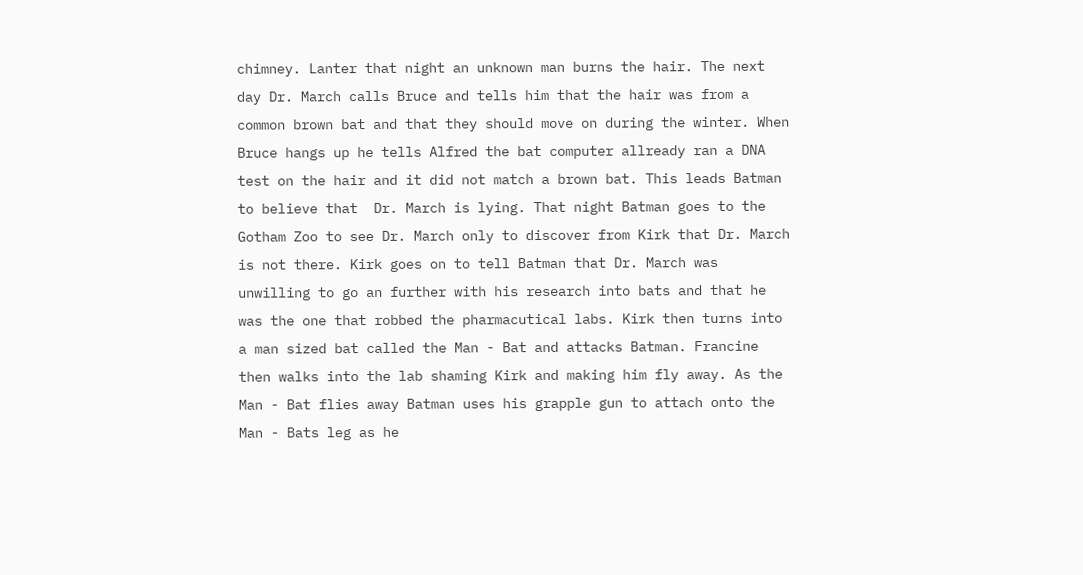chimney. Lanter that night an unknown man burns the hair. The next day Dr. March calls Bruce and tells him that the hair was from a common brown bat and that they should move on during the winter. When Bruce hangs up he tells Alfred the bat computer allready ran a DNA test on the hair and it did not match a brown bat. This leads Batman to believe that  Dr. March is lying. That night Batman goes to the Gotham Zoo to see Dr. March only to discover from Kirk that Dr. March is not there. Kirk goes on to tell Batman that Dr. March was unwilling to go an further with his research into bats and that he was the one that robbed the pharmacutical labs. Kirk then turns into a man sized bat called the Man - Bat and attacks Batman. Francine then walks into the lab shaming Kirk and making him fly away. As the Man - Bat flies away Batman uses his grapple gun to attach onto the Man - Bats leg as he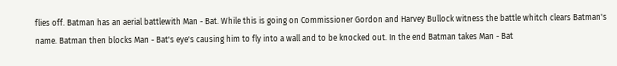flies off. Batman has an aerial battlewith Man - Bat. While this is going on Commissioner Gordon and Harvey Bullock witness the battle whitch clears Batman's name. Batman then blocks Man - Bat's eye's causing him to fly into a wall and to be knocked out. In the end Batman takes Man - Bat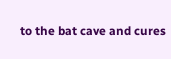to the bat cave and cures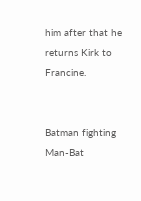him after that he returns Kirk to Francine.


Batman fighting Man-Bat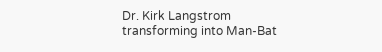Dr. Kirk Langstrom transforming into Man-Bat